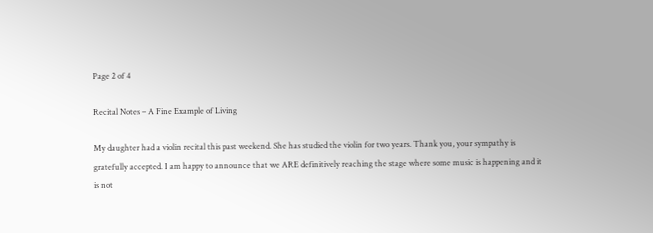Page 2 of 4

Recital Notes – A Fine Example of Living

My daughter had a violin recital this past weekend. She has studied the violin for two years. Thank you, your sympathy is gratefully accepted. I am happy to announce that we ARE definitively reaching the stage where some music is happening and it is not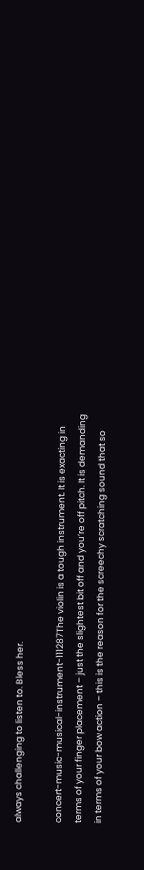always challenging to listen to. Bless her.

concert-music-musical-instrument-111287The violin is a tough instrument. It is exacting in terms of your finger placement – just the slightest bit off and you’re off pitch. It is demanding in terms of your bow action – this is the reason for the screechy scratching sound that so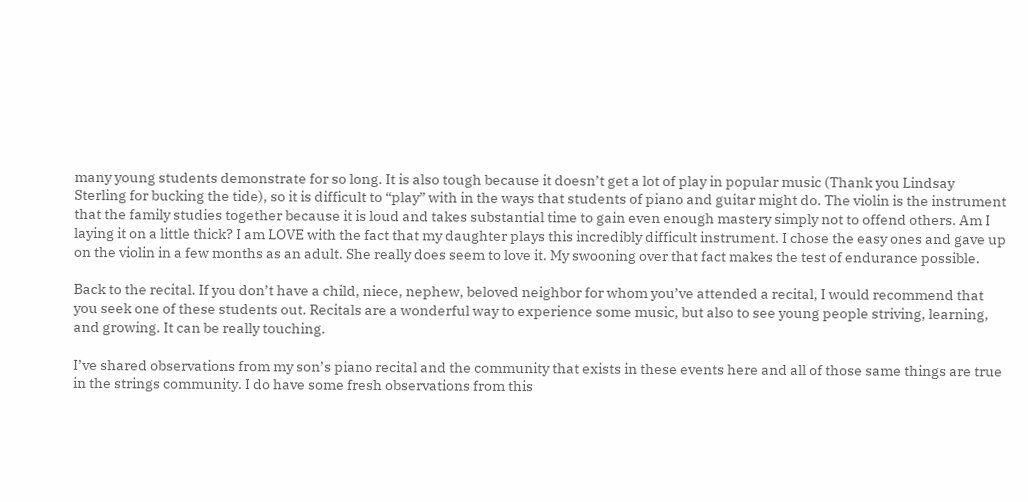many young students demonstrate for so long. It is also tough because it doesn’t get a lot of play in popular music (Thank you Lindsay Sterling for bucking the tide), so it is difficult to “play” with in the ways that students of piano and guitar might do. The violin is the instrument that the family studies together because it is loud and takes substantial time to gain even enough mastery simply not to offend others. Am I laying it on a little thick? I am LOVE with the fact that my daughter plays this incredibly difficult instrument. I chose the easy ones and gave up on the violin in a few months as an adult. She really does seem to love it. My swooning over that fact makes the test of endurance possible.

Back to the recital. If you don’t have a child, niece, nephew, beloved neighbor for whom you’ve attended a recital, I would recommend that you seek one of these students out. Recitals are a wonderful way to experience some music, but also to see young people striving, learning, and growing. It can be really touching.

I’ve shared observations from my son’s piano recital and the community that exists in these events here and all of those same things are true in the strings community. I do have some fresh observations from this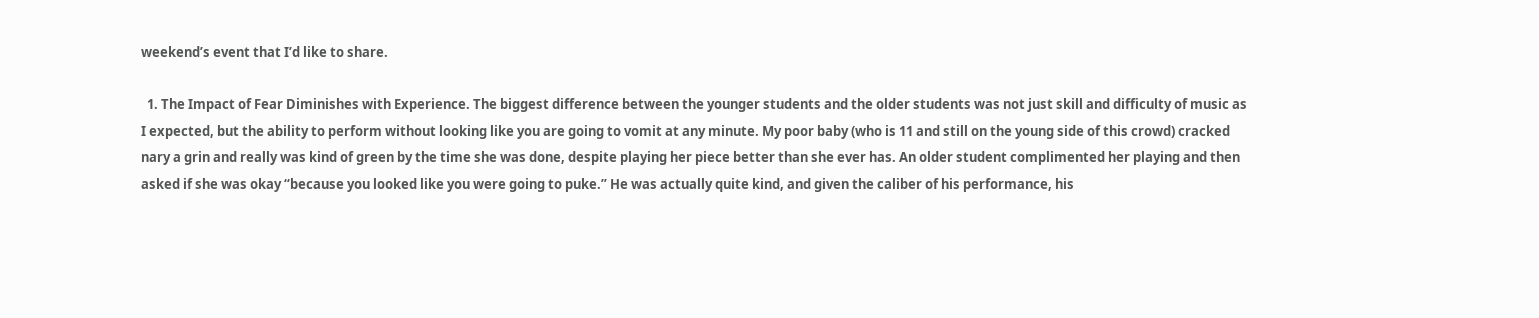weekend’s event that I’d like to share.

  1. The Impact of Fear Diminishes with Experience. The biggest difference between the younger students and the older students was not just skill and difficulty of music as I expected, but the ability to perform without looking like you are going to vomit at any minute. My poor baby (who is 11 and still on the young side of this crowd) cracked nary a grin and really was kind of green by the time she was done, despite playing her piece better than she ever has. An older student complimented her playing and then asked if she was okay “because you looked like you were going to puke.” He was actually quite kind, and given the caliber of his performance, his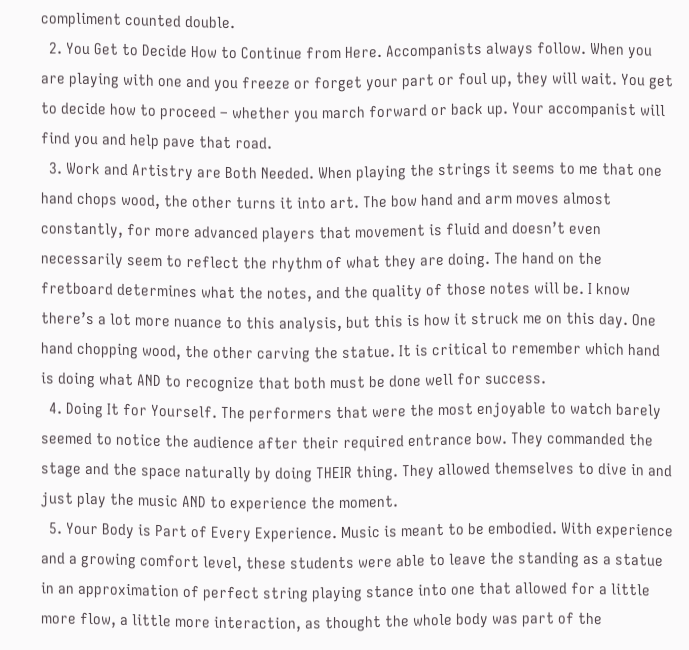compliment counted double.
  2. You Get to Decide How to Continue from Here. Accompanists always follow. When you are playing with one and you freeze or forget your part or foul up, they will wait. You get to decide how to proceed – whether you march forward or back up. Your accompanist will find you and help pave that road.
  3. Work and Artistry are Both Needed. When playing the strings it seems to me that one hand chops wood, the other turns it into art. The bow hand and arm moves almost constantly, for more advanced players that movement is fluid and doesn’t even necessarily seem to reflect the rhythm of what they are doing. The hand on the fretboard determines what the notes, and the quality of those notes will be. I know there’s a lot more nuance to this analysis, but this is how it struck me on this day. One hand chopping wood, the other carving the statue. It is critical to remember which hand is doing what AND to recognize that both must be done well for success.
  4. Doing It for Yourself. The performers that were the most enjoyable to watch barely seemed to notice the audience after their required entrance bow. They commanded the stage and the space naturally by doing THEIR thing. They allowed themselves to dive in and just play the music AND to experience the moment.
  5. Your Body is Part of Every Experience. Music is meant to be embodied. With experience and a growing comfort level, these students were able to leave the standing as a statue in an approximation of perfect string playing stance into one that allowed for a little more flow, a little more interaction, as thought the whole body was part of the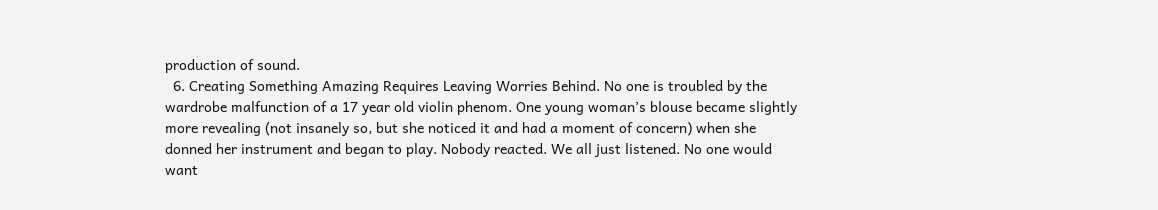production of sound.
  6. Creating Something Amazing Requires Leaving Worries Behind. No one is troubled by the wardrobe malfunction of a 17 year old violin phenom. One young woman’s blouse became slightly more revealing (not insanely so, but she noticed it and had a moment of concern) when she donned her instrument and began to play. Nobody reacted. We all just listened. No one would want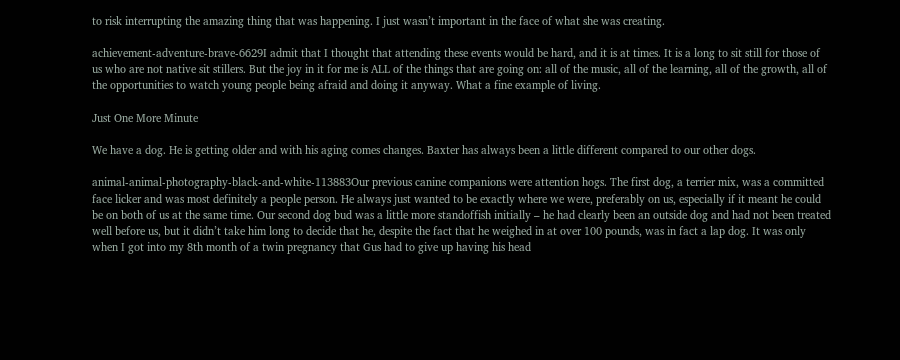to risk interrupting the amazing thing that was happening. I just wasn’t important in the face of what she was creating.

achievement-adventure-brave-6629I admit that I thought that attending these events would be hard, and it is at times. It is a long to sit still for those of us who are not native sit stillers. But the joy in it for me is ALL of the things that are going on: all of the music, all of the learning, all of the growth, all of the opportunities to watch young people being afraid and doing it anyway. What a fine example of living.

Just One More Minute

We have a dog. He is getting older and with his aging comes changes. Baxter has always been a little different compared to our other dogs.

animal-animal-photography-black-and-white-113883Our previous canine companions were attention hogs. The first dog, a terrier mix, was a committed face licker and was most definitely a people person. He always just wanted to be exactly where we were, preferably on us, especially if it meant he could be on both of us at the same time. Our second dog bud was a little more standoffish initially – he had clearly been an outside dog and had not been treated well before us, but it didn’t take him long to decide that he, despite the fact that he weighed in at over 100 pounds, was in fact a lap dog. It was only when I got into my 8th month of a twin pregnancy that Gus had to give up having his head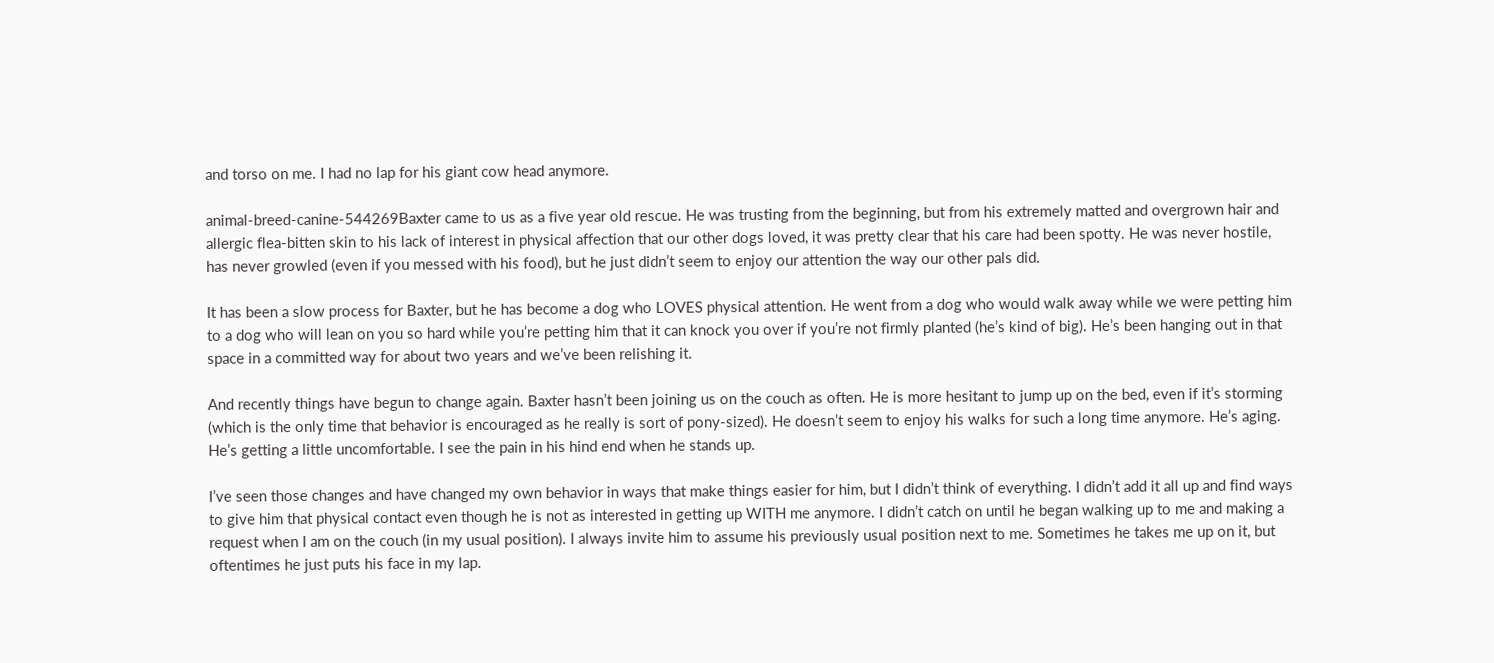and torso on me. I had no lap for his giant cow head anymore.

animal-breed-canine-544269Baxter came to us as a five year old rescue. He was trusting from the beginning, but from his extremely matted and overgrown hair and allergic flea-bitten skin to his lack of interest in physical affection that our other dogs loved, it was pretty clear that his care had been spotty. He was never hostile, has never growled (even if you messed with his food), but he just didn’t seem to enjoy our attention the way our other pals did.

It has been a slow process for Baxter, but he has become a dog who LOVES physical attention. He went from a dog who would walk away while we were petting him to a dog who will lean on you so hard while you’re petting him that it can knock you over if you’re not firmly planted (he’s kind of big). He’s been hanging out in that space in a committed way for about two years and we’ve been relishing it.

And recently things have begun to change again. Baxter hasn’t been joining us on the couch as often. He is more hesitant to jump up on the bed, even if it’s storming (which is the only time that behavior is encouraged as he really is sort of pony-sized). He doesn’t seem to enjoy his walks for such a long time anymore. He’s aging. He’s getting a little uncomfortable. I see the pain in his hind end when he stands up.

I’ve seen those changes and have changed my own behavior in ways that make things easier for him, but I didn’t think of everything. I didn’t add it all up and find ways to give him that physical contact even though he is not as interested in getting up WITH me anymore. I didn’t catch on until he began walking up to me and making a request when I am on the couch (in my usual position). I always invite him to assume his previously usual position next to me. Sometimes he takes me up on it, but oftentimes he just puts his face in my lap.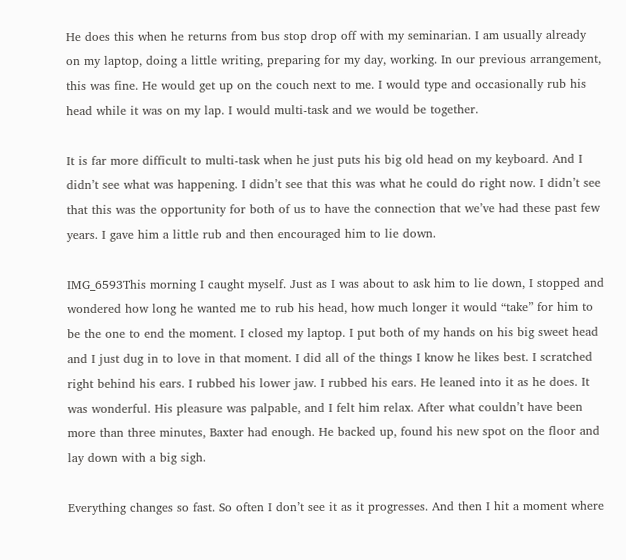He does this when he returns from bus stop drop off with my seminarian. I am usually already on my laptop, doing a little writing, preparing for my day, working. In our previous arrangement, this was fine. He would get up on the couch next to me. I would type and occasionally rub his head while it was on my lap. I would multi-task and we would be together.

It is far more difficult to multi-task when he just puts his big old head on my keyboard. And I didn’t see what was happening. I didn’t see that this was what he could do right now. I didn’t see that this was the opportunity for both of us to have the connection that we’ve had these past few years. I gave him a little rub and then encouraged him to lie down.

IMG_6593This morning I caught myself. Just as I was about to ask him to lie down, I stopped and wondered how long he wanted me to rub his head, how much longer it would “take” for him to be the one to end the moment. I closed my laptop. I put both of my hands on his big sweet head and I just dug in to love in that moment. I did all of the things I know he likes best. I scratched right behind his ears. I rubbed his lower jaw. I rubbed his ears. He leaned into it as he does. It was wonderful. His pleasure was palpable, and I felt him relax. After what couldn’t have been more than three minutes, Baxter had enough. He backed up, found his new spot on the floor and lay down with a big sigh.

Everything changes so fast. So often I don’t see it as it progresses. And then I hit a moment where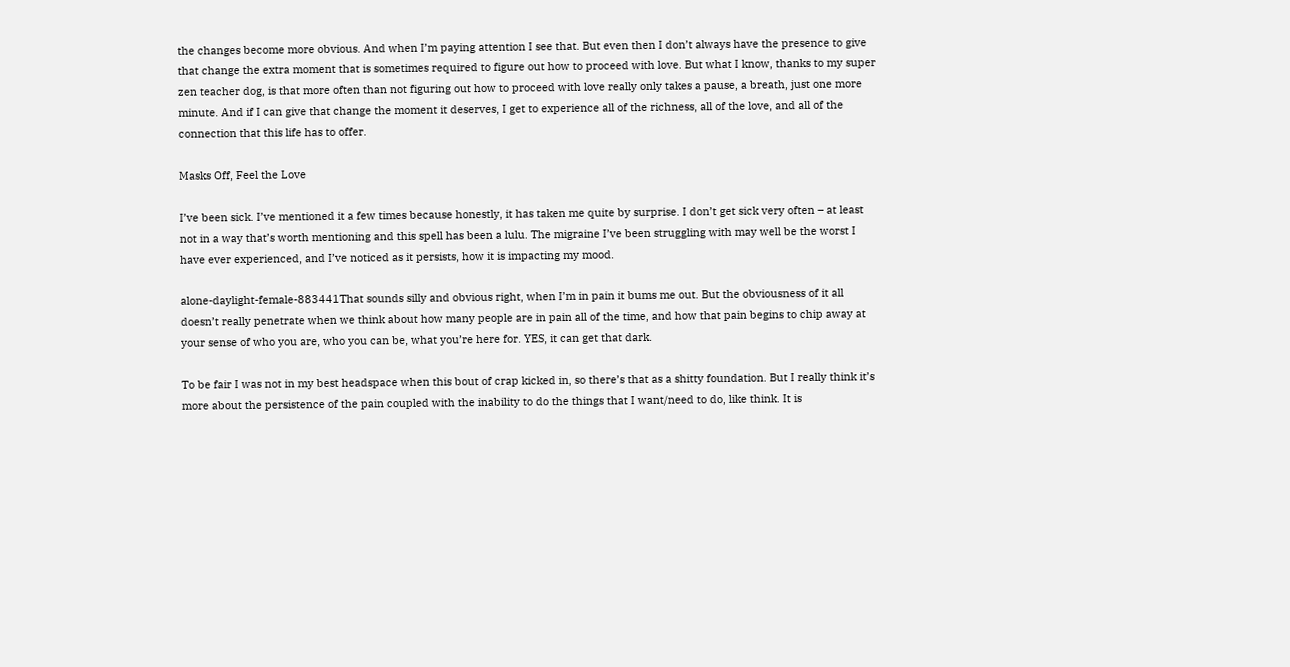the changes become more obvious. And when I’m paying attention I see that. But even then I don’t always have the presence to give that change the extra moment that is sometimes required to figure out how to proceed with love. But what I know, thanks to my super zen teacher dog, is that more often than not figuring out how to proceed with love really only takes a pause, a breath, just one more minute. And if I can give that change the moment it deserves, I get to experience all of the richness, all of the love, and all of the connection that this life has to offer.

Masks Off, Feel the Love

I’ve been sick. I’ve mentioned it a few times because honestly, it has taken me quite by surprise. I don’t get sick very often – at least not in a way that’s worth mentioning and this spell has been a lulu. The migraine I’ve been struggling with may well be the worst I have ever experienced, and I’ve noticed as it persists, how it is impacting my mood.

alone-daylight-female-883441That sounds silly and obvious right, when I’m in pain it bums me out. But the obviousness of it all doesn’t really penetrate when we think about how many people are in pain all of the time, and how that pain begins to chip away at your sense of who you are, who you can be, what you’re here for. YES, it can get that dark.

To be fair I was not in my best headspace when this bout of crap kicked in, so there’s that as a shitty foundation. But I really think it’s more about the persistence of the pain coupled with the inability to do the things that I want/need to do, like think. It is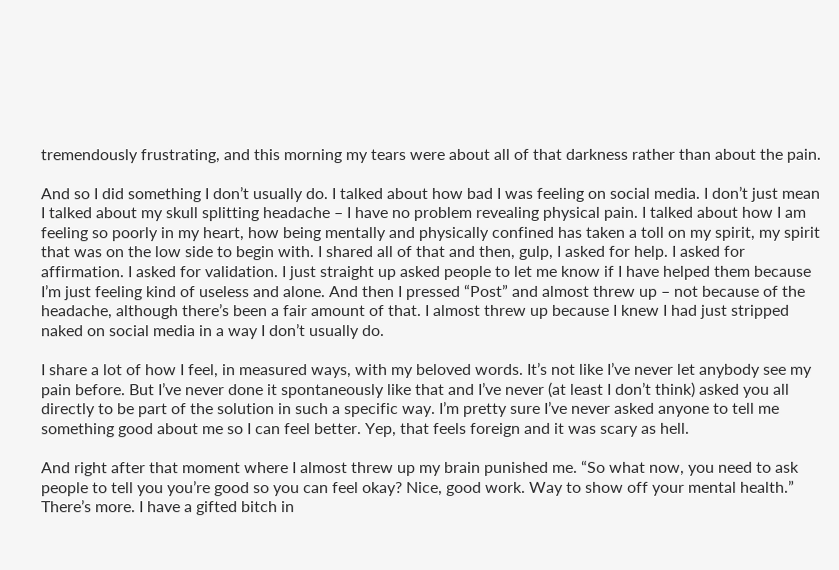tremendously frustrating, and this morning my tears were about all of that darkness rather than about the pain.

And so I did something I don’t usually do. I talked about how bad I was feeling on social media. I don’t just mean I talked about my skull splitting headache – I have no problem revealing physical pain. I talked about how I am feeling so poorly in my heart, how being mentally and physically confined has taken a toll on my spirit, my spirit that was on the low side to begin with. I shared all of that and then, gulp, I asked for help. I asked for affirmation. I asked for validation. I just straight up asked people to let me know if I have helped them because I’m just feeling kind of useless and alone. And then I pressed “Post” and almost threw up – not because of the headache, although there’s been a fair amount of that. I almost threw up because I knew I had just stripped naked on social media in a way I don’t usually do.

I share a lot of how I feel, in measured ways, with my beloved words. It’s not like I’ve never let anybody see my pain before. But I’ve never done it spontaneously like that and I’ve never (at least I don’t think) asked you all directly to be part of the solution in such a specific way. I’m pretty sure I’ve never asked anyone to tell me something good about me so I can feel better. Yep, that feels foreign and it was scary as hell.

And right after that moment where I almost threw up my brain punished me. “So what now, you need to ask people to tell you you’re good so you can feel okay? Nice, good work. Way to show off your mental health.” There’s more. I have a gifted bitch in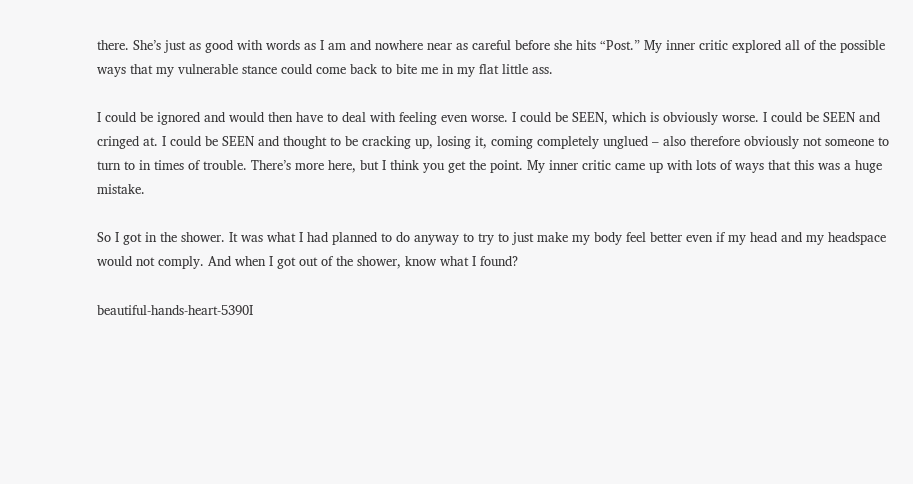there. She’s just as good with words as I am and nowhere near as careful before she hits “Post.” My inner critic explored all of the possible ways that my vulnerable stance could come back to bite me in my flat little ass.

I could be ignored and would then have to deal with feeling even worse. I could be SEEN, which is obviously worse. I could be SEEN and cringed at. I could be SEEN and thought to be cracking up, losing it, coming completely unglued – also therefore obviously not someone to turn to in times of trouble. There’s more here, but I think you get the point. My inner critic came up with lots of ways that this was a huge mistake.

So I got in the shower. It was what I had planned to do anyway to try to just make my body feel better even if my head and my headspace would not comply. And when I got out of the shower, know what I found?

beautiful-hands-heart-5390I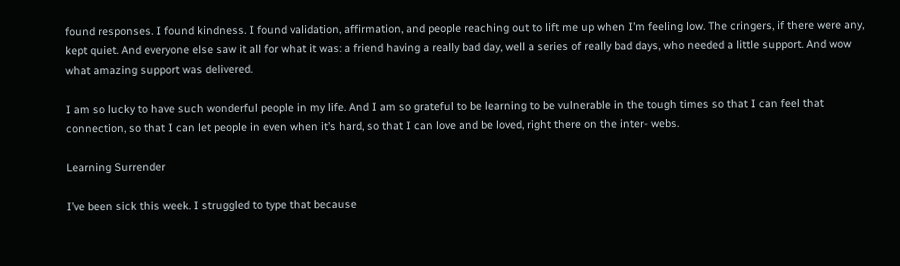found responses. I found kindness. I found validation, affirmation, and people reaching out to lift me up when I’m feeling low. The cringers, if there were any, kept quiet. And everyone else saw it all for what it was: a friend having a really bad day, well a series of really bad days, who needed a little support. And wow what amazing support was delivered.

I am so lucky to have such wonderful people in my life. And I am so grateful to be learning to be vulnerable in the tough times so that I can feel that connection, so that I can let people in even when it’s hard, so that I can love and be loved, right there on the inter- webs.

Learning Surrender

I’ve been sick this week. I struggled to type that because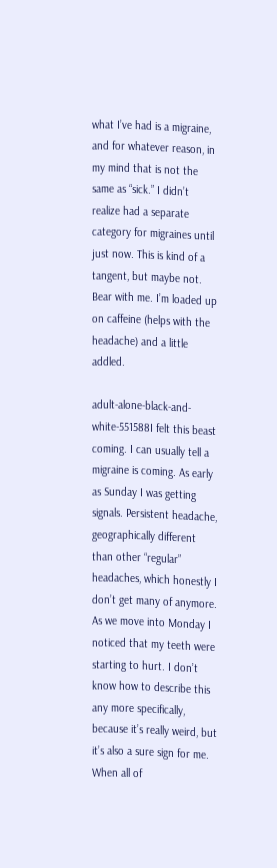what I’ve had is a migraine, and for whatever reason, in my mind that is not the same as “sick.” I didn’t realize had a separate category for migraines until just now. This is kind of a tangent, but maybe not. Bear with me. I’m loaded up on caffeine (helps with the headache) and a little addled.

adult-alone-black-and-white-551588I felt this beast coming. I can usually tell a migraine is coming. As early as Sunday I was getting signals. Persistent headache, geographically different than other “regular” headaches, which honestly I don’t get many of anymore. As we move into Monday I noticed that my teeth were starting to hurt. I don’t know how to describe this any more specifically, because it’s really weird, but it’s also a sure sign for me. When all of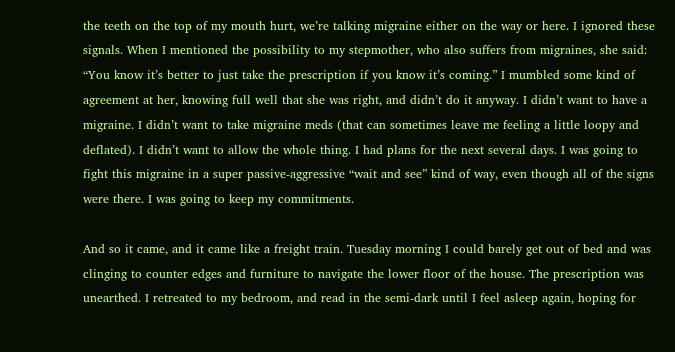the teeth on the top of my mouth hurt, we’re talking migraine either on the way or here. I ignored these signals. When I mentioned the possibility to my stepmother, who also suffers from migraines, she said: “You know it’s better to just take the prescription if you know it’s coming.” I mumbled some kind of agreement at her, knowing full well that she was right, and didn’t do it anyway. I didn’t want to have a migraine. I didn’t want to take migraine meds (that can sometimes leave me feeling a little loopy and deflated). I didn’t want to allow the whole thing. I had plans for the next several days. I was going to fight this migraine in a super passive-aggressive “wait and see” kind of way, even though all of the signs were there. I was going to keep my commitments.

And so it came, and it came like a freight train. Tuesday morning I could barely get out of bed and was clinging to counter edges and furniture to navigate the lower floor of the house. The prescription was unearthed. I retreated to my bedroom, and read in the semi-dark until I feel asleep again, hoping for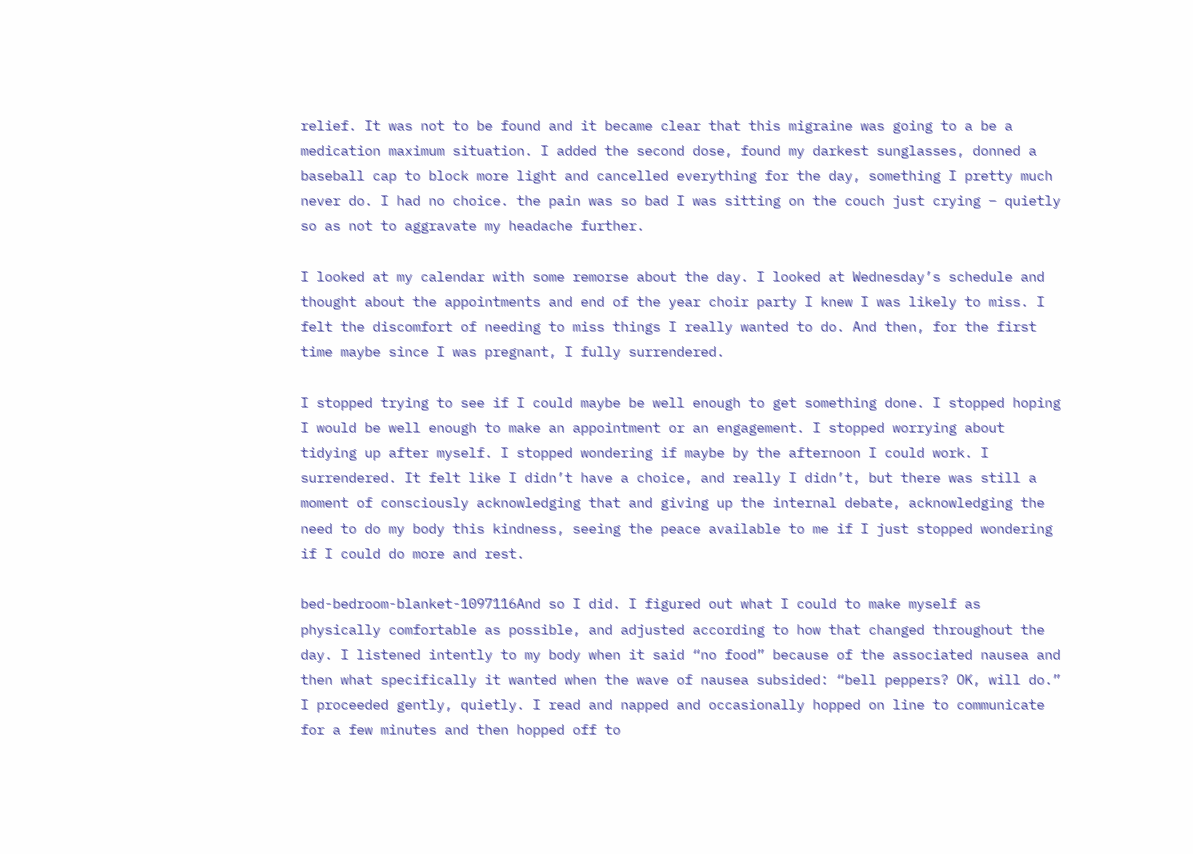relief. It was not to be found and it became clear that this migraine was going to a be a medication maximum situation. I added the second dose, found my darkest sunglasses, donned a baseball cap to block more light and cancelled everything for the day, something I pretty much never do. I had no choice. the pain was so bad I was sitting on the couch just crying – quietly so as not to aggravate my headache further.

I looked at my calendar with some remorse about the day. I looked at Wednesday’s schedule and thought about the appointments and end of the year choir party I knew I was likely to miss. I felt the discomfort of needing to miss things I really wanted to do. And then, for the first time maybe since I was pregnant, I fully surrendered.

I stopped trying to see if I could maybe be well enough to get something done. I stopped hoping I would be well enough to make an appointment or an engagement. I stopped worrying about tidying up after myself. I stopped wondering if maybe by the afternoon I could work. I surrendered. It felt like I didn’t have a choice, and really I didn’t, but there was still a moment of consciously acknowledging that and giving up the internal debate, acknowledging the need to do my body this kindness, seeing the peace available to me if I just stopped wondering if I could do more and rest.

bed-bedroom-blanket-1097116And so I did. I figured out what I could to make myself as physically comfortable as possible, and adjusted according to how that changed throughout the day. I listened intently to my body when it said “no food” because of the associated nausea and then what specifically it wanted when the wave of nausea subsided: “bell peppers? OK, will do.” I proceeded gently, quietly. I read and napped and occasionally hopped on line to communicate for a few minutes and then hopped off to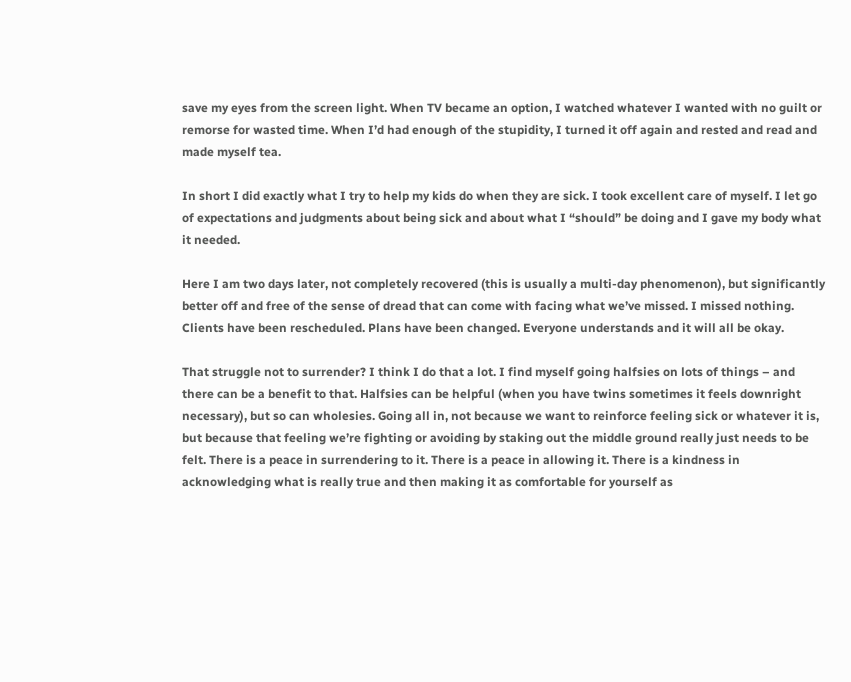save my eyes from the screen light. When TV became an option, I watched whatever I wanted with no guilt or remorse for wasted time. When I’d had enough of the stupidity, I turned it off again and rested and read and made myself tea.

In short I did exactly what I try to help my kids do when they are sick. I took excellent care of myself. I let go of expectations and judgments about being sick and about what I “should” be doing and I gave my body what it needed.

Here I am two days later, not completely recovered (this is usually a multi-day phenomenon), but significantly better off and free of the sense of dread that can come with facing what we’ve missed. I missed nothing. Clients have been rescheduled. Plans have been changed. Everyone understands and it will all be okay.

That struggle not to surrender? I think I do that a lot. I find myself going halfsies on lots of things – and there can be a benefit to that. Halfsies can be helpful (when you have twins sometimes it feels downright necessary), but so can wholesies. Going all in, not because we want to reinforce feeling sick or whatever it is, but because that feeling we’re fighting or avoiding by staking out the middle ground really just needs to be felt. There is a peace in surrendering to it. There is a peace in allowing it. There is a kindness in acknowledging what is really true and then making it as comfortable for yourself as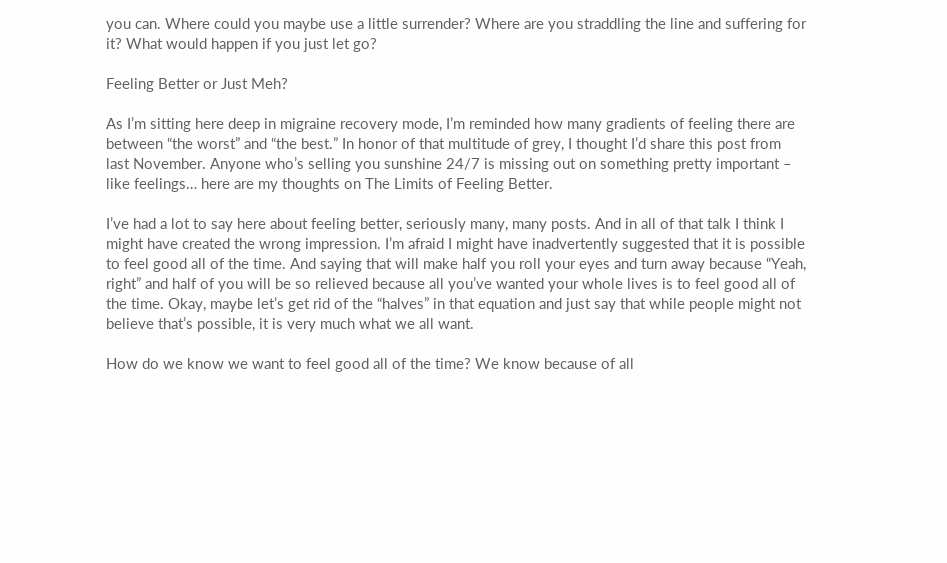you can. Where could you maybe use a little surrender? Where are you straddling the line and suffering for it? What would happen if you just let go?

Feeling Better or Just Meh?

As I’m sitting here deep in migraine recovery mode, I’m reminded how many gradients of feeling there are between “the worst” and “the best.” In honor of that multitude of grey, I thought I’d share this post from last November. Anyone who’s selling you sunshine 24/7 is missing out on something pretty important – like feelings… here are my thoughts on The Limits of Feeling Better.

I’ve had a lot to say here about feeling better, seriously many, many posts. And in all of that talk I think I might have created the wrong impression. I’m afraid I might have inadvertently suggested that it is possible to feel good all of the time. And saying that will make half you roll your eyes and turn away because “Yeah, right” and half of you will be so relieved because all you’ve wanted your whole lives is to feel good all of the time. Okay, maybe let’s get rid of the “halves” in that equation and just say that while people might not believe that’s possible, it is very much what we all want.

How do we know we want to feel good all of the time? We know because of all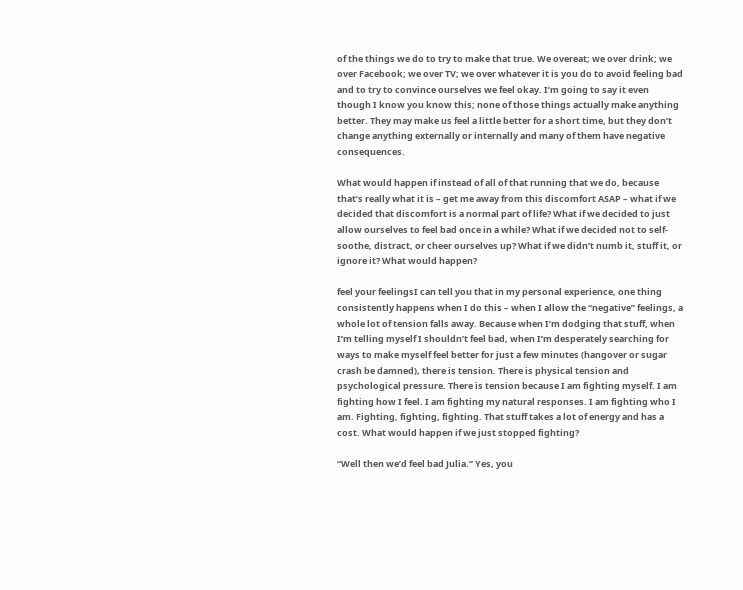of the things we do to try to make that true. We overeat; we over drink; we over Facebook; we over TV; we over whatever it is you do to avoid feeling bad and to try to convince ourselves we feel okay. I’m going to say it even though I know you know this; none of those things actually make anything better. They may make us feel a little better for a short time, but they don’t change anything externally or internally and many of them have negative consequences.

What would happen if instead of all of that running that we do, because that’s really what it is – get me away from this discomfort ASAP – what if we decided that discomfort is a normal part of life? What if we decided to just allow ourselves to feel bad once in a while? What if we decided not to self-soothe, distract, or cheer ourselves up? What if we didn’t numb it, stuff it, or ignore it? What would happen?

feel your feelingsI can tell you that in my personal experience, one thing consistently happens when I do this – when I allow the “negative” feelings, a whole lot of tension falls away. Because when I’m dodging that stuff, when I’m telling myself I shouldn’t feel bad, when I’m desperately searching for ways to make myself feel better for just a few minutes (hangover or sugar crash be damned), there is tension. There is physical tension and psychological pressure. There is tension because I am fighting myself. I am fighting how I feel. I am fighting my natural responses. I am fighting who I am. Fighting, fighting, fighting. That stuff takes a lot of energy and has a cost. What would happen if we just stopped fighting?

“Well then we’d feel bad Julia.” Yes, you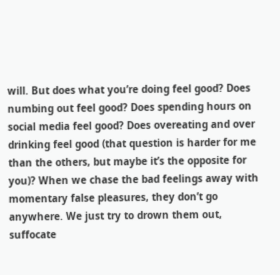will. But does what you’re doing feel good? Does numbing out feel good? Does spending hours on social media feel good? Does overeating and over drinking feel good (that question is harder for me than the others, but maybe it’s the opposite for you)? When we chase the bad feelings away with momentary false pleasures, they don’t go anywhere. We just try to drown them out, suffocate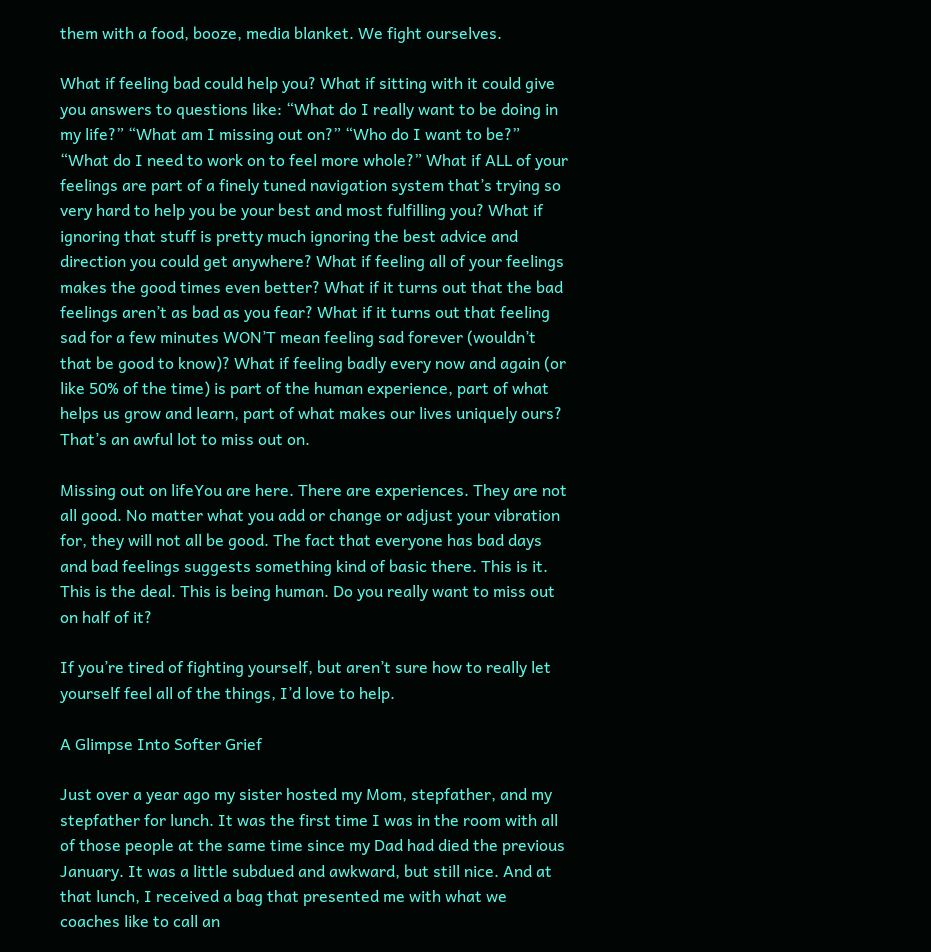them with a food, booze, media blanket. We fight ourselves.

What if feeling bad could help you? What if sitting with it could give you answers to questions like: “What do I really want to be doing in my life?” “What am I missing out on?” “Who do I want to be?” “What do I need to work on to feel more whole?” What if ALL of your feelings are part of a finely tuned navigation system that’s trying so very hard to help you be your best and most fulfilling you? What if ignoring that stuff is pretty much ignoring the best advice and direction you could get anywhere? What if feeling all of your feelings makes the good times even better? What if it turns out that the bad feelings aren’t as bad as you fear? What if it turns out that feeling sad for a few minutes WON’T mean feeling sad forever (wouldn’t that be good to know)? What if feeling badly every now and again (or like 50% of the time) is part of the human experience, part of what helps us grow and learn, part of what makes our lives uniquely ours? That’s an awful lot to miss out on.

Missing out on lifeYou are here. There are experiences. They are not all good. No matter what you add or change or adjust your vibration for, they will not all be good. The fact that everyone has bad days and bad feelings suggests something kind of basic there. This is it. This is the deal. This is being human. Do you really want to miss out on half of it?

If you’re tired of fighting yourself, but aren’t sure how to really let yourself feel all of the things, I’d love to help.

A Glimpse Into Softer Grief

Just over a year ago my sister hosted my Mom, stepfather, and my stepfather for lunch. It was the first time I was in the room with all of those people at the same time since my Dad had died the previous January. It was a little subdued and awkward, but still nice. And at that lunch, I received a bag that presented me with what we coaches like to call an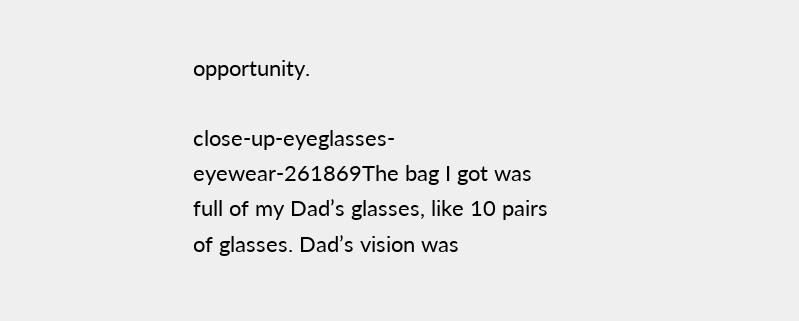opportunity.

close-up-eyeglasses-eyewear-261869The bag I got was full of my Dad’s glasses, like 10 pairs of glasses. Dad’s vision was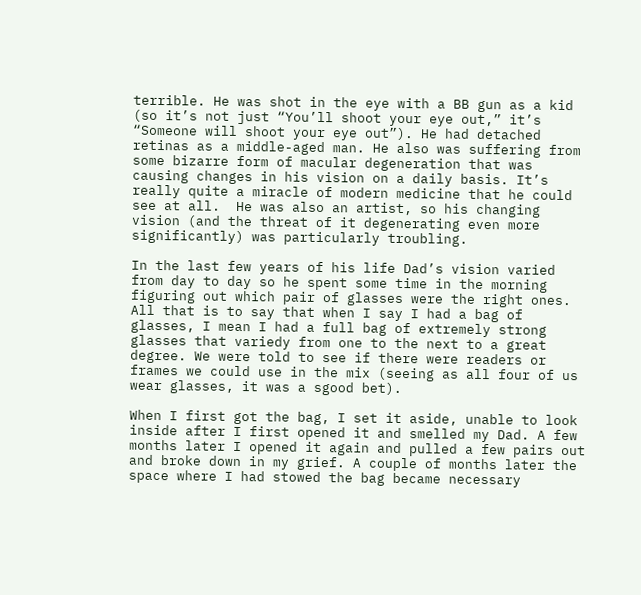terrible. He was shot in the eye with a BB gun as a kid (so it’s not just “You’ll shoot your eye out,” it’s “Someone will shoot your eye out”). He had detached retinas as a middle-aged man. He also was suffering from some bizarre form of macular degeneration that was causing changes in his vision on a daily basis. It’s really quite a miracle of modern medicine that he could see at all.  He was also an artist, so his changing vision (and the threat of it degenerating even more significantly) was particularly troubling.

In the last few years of his life Dad’s vision varied from day to day so he spent some time in the morning figuring out which pair of glasses were the right ones. All that is to say that when I say I had a bag of glasses, I mean I had a full bag of extremely strong glasses that variedy from one to the next to a great degree. We were told to see if there were readers or frames we could use in the mix (seeing as all four of us wear glasses, it was a sgood bet).

When I first got the bag, I set it aside, unable to look inside after I first opened it and smelled my Dad. A few months later I opened it again and pulled a few pairs out and broke down in my grief. A couple of months later the space where I had stowed the bag became necessary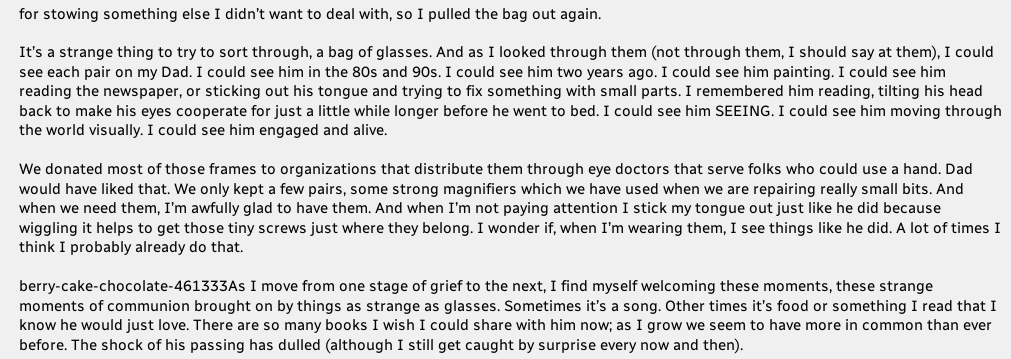for stowing something else I didn’t want to deal with, so I pulled the bag out again.

It’s a strange thing to try to sort through, a bag of glasses. And as I looked through them (not through them, I should say at them), I could see each pair on my Dad. I could see him in the 80s and 90s. I could see him two years ago. I could see him painting. I could see him reading the newspaper, or sticking out his tongue and trying to fix something with small parts. I remembered him reading, tilting his head back to make his eyes cooperate for just a little while longer before he went to bed. I could see him SEEING. I could see him moving through the world visually. I could see him engaged and alive.

We donated most of those frames to organizations that distribute them through eye doctors that serve folks who could use a hand. Dad would have liked that. We only kept a few pairs, some strong magnifiers which we have used when we are repairing really small bits. And when we need them, I’m awfully glad to have them. And when I’m not paying attention I stick my tongue out just like he did because wiggling it helps to get those tiny screws just where they belong. I wonder if, when I’m wearing them, I see things like he did. A lot of times I think I probably already do that.

berry-cake-chocolate-461333As I move from one stage of grief to the next, I find myself welcoming these moments, these strange moments of communion brought on by things as strange as glasses. Sometimes it’s a song. Other times it’s food or something I read that I know he would just love. There are so many books I wish I could share with him now; as I grow we seem to have more in common than ever before. The shock of his passing has dulled (although I still get caught by surprise every now and then).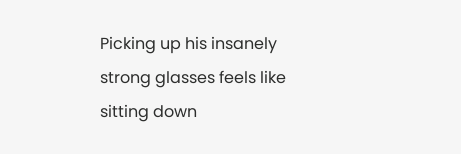Picking up his insanely strong glasses feels like sitting down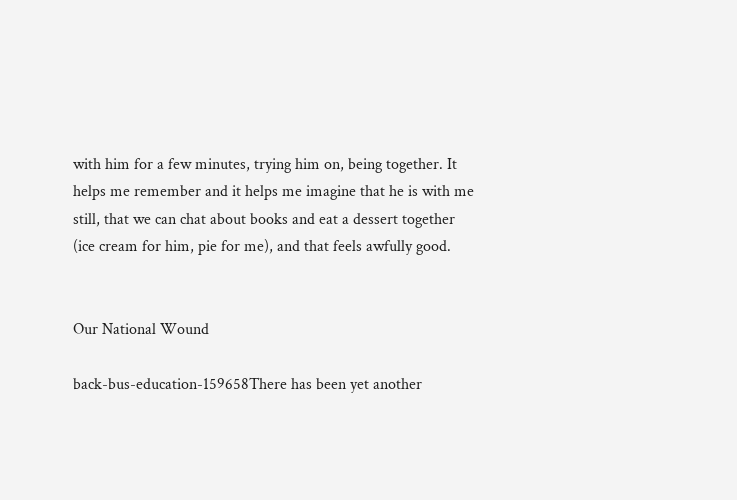with him for a few minutes, trying him on, being together. It helps me remember and it helps me imagine that he is with me still, that we can chat about books and eat a dessert together (ice cream for him, pie for me), and that feels awfully good.


Our National Wound

back-bus-education-159658There has been yet another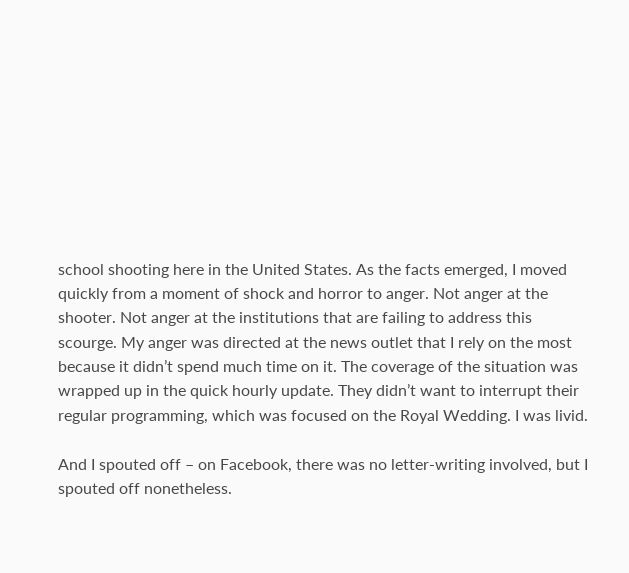school shooting here in the United States. As the facts emerged, I moved quickly from a moment of shock and horror to anger. Not anger at the shooter. Not anger at the institutions that are failing to address this scourge. My anger was directed at the news outlet that I rely on the most because it didn’t spend much time on it. The coverage of the situation was wrapped up in the quick hourly update. They didn’t want to interrupt their regular programming, which was focused on the Royal Wedding. I was livid.

And I spouted off – on Facebook, there was no letter-writing involved, but I spouted off nonetheless.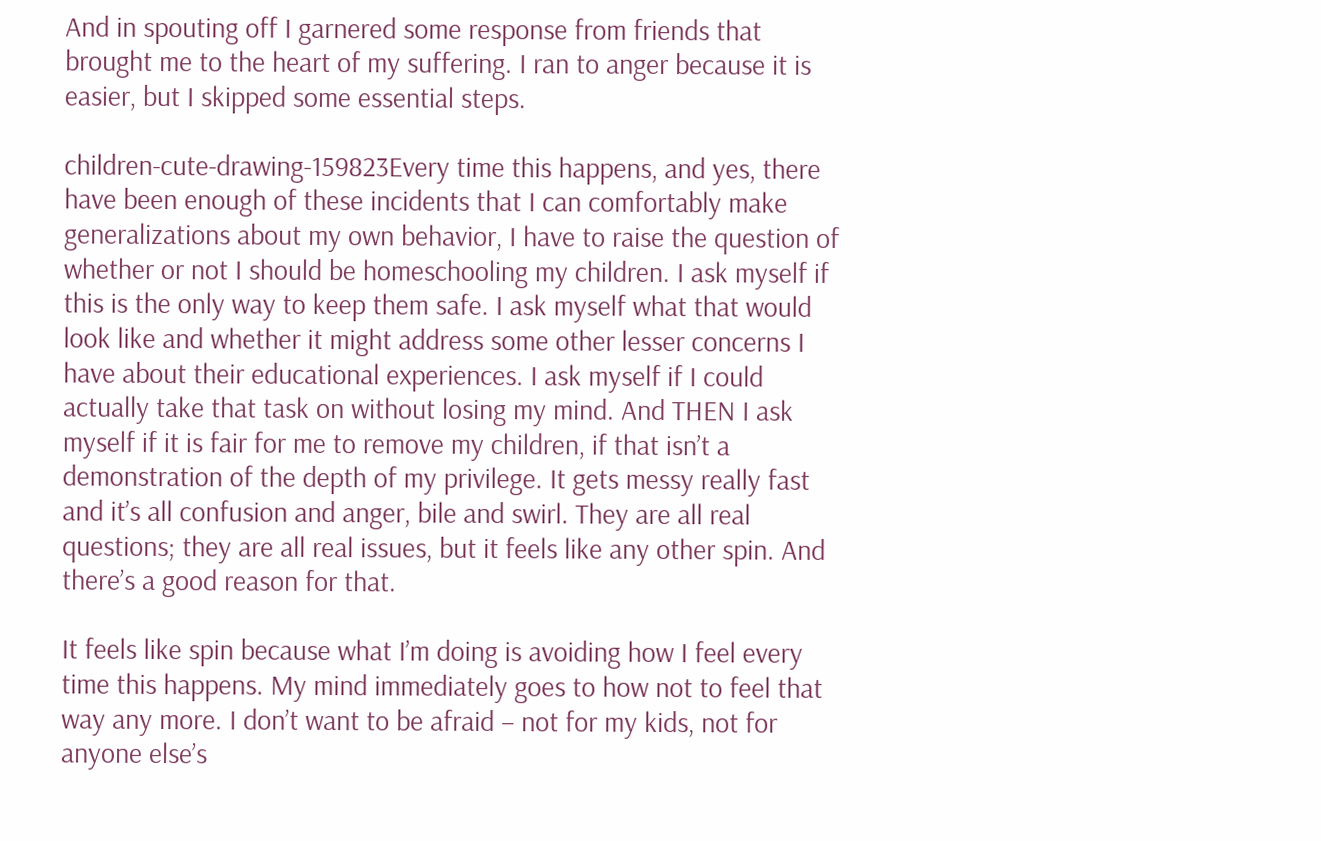And in spouting off I garnered some response from friends that brought me to the heart of my suffering. I ran to anger because it is easier, but I skipped some essential steps.

children-cute-drawing-159823Every time this happens, and yes, there have been enough of these incidents that I can comfortably make generalizations about my own behavior, I have to raise the question of whether or not I should be homeschooling my children. I ask myself if this is the only way to keep them safe. I ask myself what that would look like and whether it might address some other lesser concerns I have about their educational experiences. I ask myself if I could actually take that task on without losing my mind. And THEN I ask myself if it is fair for me to remove my children, if that isn’t a demonstration of the depth of my privilege. It gets messy really fast and it’s all confusion and anger, bile and swirl. They are all real questions; they are all real issues, but it feels like any other spin. And there’s a good reason for that.

It feels like spin because what I’m doing is avoiding how I feel every time this happens. My mind immediately goes to how not to feel that way any more. I don’t want to be afraid – not for my kids, not for anyone else’s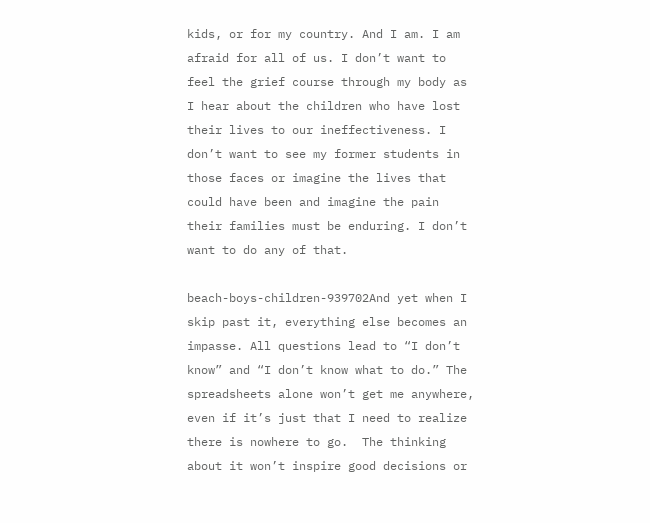kids, or for my country. And I am. I am afraid for all of us. I don’t want to feel the grief course through my body as I hear about the children who have lost their lives to our ineffectiveness. I don’t want to see my former students in those faces or imagine the lives that could have been and imagine the pain their families must be enduring. I don’t want to do any of that.

beach-boys-children-939702And yet when I skip past it, everything else becomes an impasse. All questions lead to “I don’t know” and “I don’t know what to do.” The spreadsheets alone won’t get me anywhere, even if it’s just that I need to realize there is nowhere to go.  The thinking about it won’t inspire good decisions or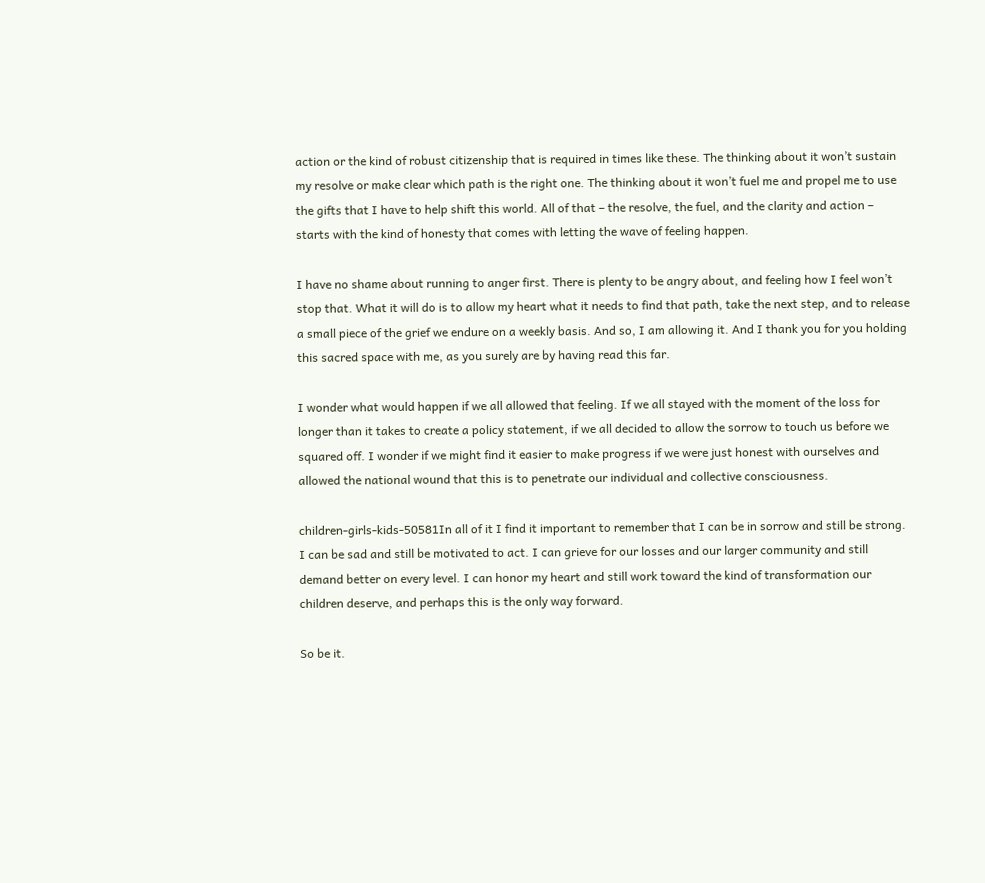action or the kind of robust citizenship that is required in times like these. The thinking about it won’t sustain my resolve or make clear which path is the right one. The thinking about it won’t fuel me and propel me to use the gifts that I have to help shift this world. All of that – the resolve, the fuel, and the clarity and action – starts with the kind of honesty that comes with letting the wave of feeling happen.

I have no shame about running to anger first. There is plenty to be angry about, and feeling how I feel won’t stop that. What it will do is to allow my heart what it needs to find that path, take the next step, and to release a small piece of the grief we endure on a weekly basis. And so, I am allowing it. And I thank you for you holding this sacred space with me, as you surely are by having read this far.

I wonder what would happen if we all allowed that feeling. If we all stayed with the moment of the loss for longer than it takes to create a policy statement, if we all decided to allow the sorrow to touch us before we squared off. I wonder if we might find it easier to make progress if we were just honest with ourselves and allowed the national wound that this is to penetrate our individual and collective consciousness.

children-girls-kids-50581In all of it I find it important to remember that I can be in sorrow and still be strong. I can be sad and still be motivated to act. I can grieve for our losses and our larger community and still demand better on every level. I can honor my heart and still work toward the kind of transformation our children deserve, and perhaps this is the only way forward.

So be it.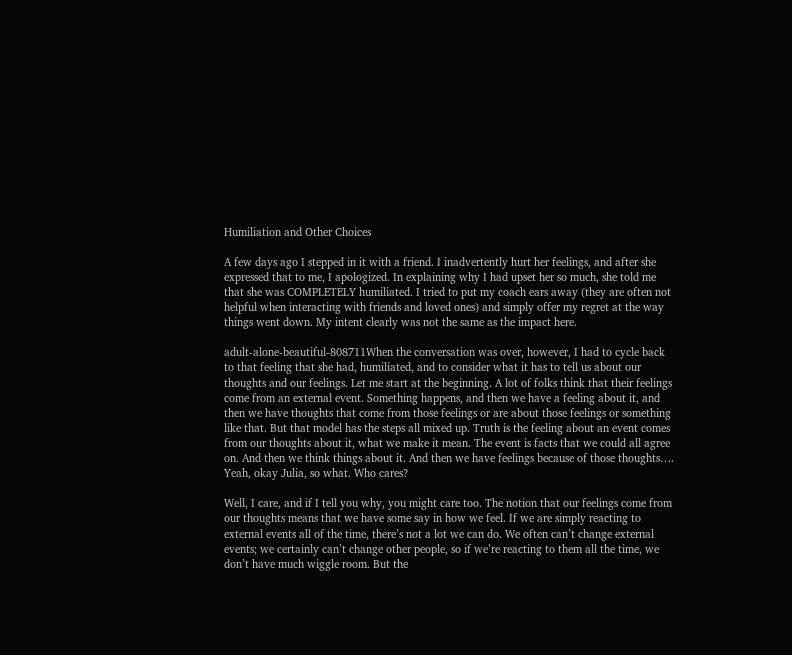Humiliation and Other Choices

A few days ago I stepped in it with a friend. I inadvertently hurt her feelings, and after she expressed that to me, I apologized. In explaining why I had upset her so much, she told me that she was COMPLETELY humiliated. I tried to put my coach ears away (they are often not helpful when interacting with friends and loved ones) and simply offer my regret at the way things went down. My intent clearly was not the same as the impact here.

adult-alone-beautiful-808711When the conversation was over, however, I had to cycle back to that feeling that she had, humiliated, and to consider what it has to tell us about our thoughts and our feelings. Let me start at the beginning. A lot of folks think that their feelings come from an external event. Something happens, and then we have a feeling about it, and then we have thoughts that come from those feelings or are about those feelings or something like that. But that model has the steps all mixed up. Truth is the feeling about an event comes from our thoughts about it, what we make it mean. The event is facts that we could all agree on. And then we think things about it. And then we have feelings because of those thoughts…. Yeah, okay Julia, so what. Who cares?

Well, I care, and if I tell you why, you might care too. The notion that our feelings come from our thoughts means that we have some say in how we feel. If we are simply reacting to external events all of the time, there’s not a lot we can do. We often can’t change external events; we certainly can’t change other people, so if we’re reacting to them all the time, we don’t have much wiggle room. But the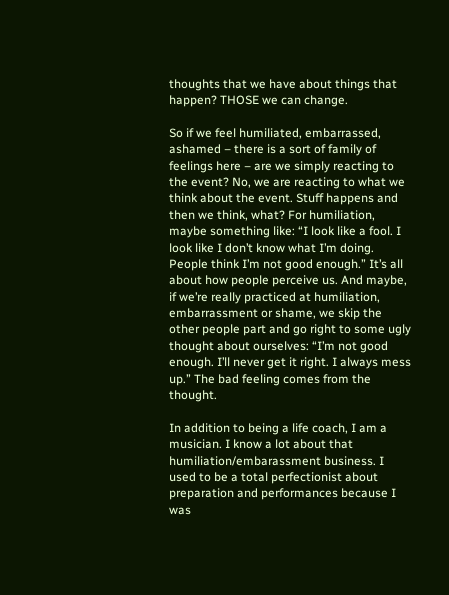thoughts that we have about things that happen? THOSE we can change.

So if we feel humiliated, embarrassed, ashamed – there is a sort of family of feelings here – are we simply reacting to the event? No, we are reacting to what we think about the event. Stuff happens and then we think, what? For humiliation, maybe something like: “I look like a fool. I look like I don’t know what I’m doing. People think I’m not good enough.” It’s all about how people perceive us. And maybe, if we’re really practiced at humiliation, embarrassment or shame, we skip the other people part and go right to some ugly thought about ourselves: “I’m not good enough. I’ll never get it right. I always mess up.” The bad feeling comes from the thought.

In addition to being a life coach, I am a musician. I know a lot about that humiliation/embarassment business. I used to be a total perfectionist about preparation and performances because I was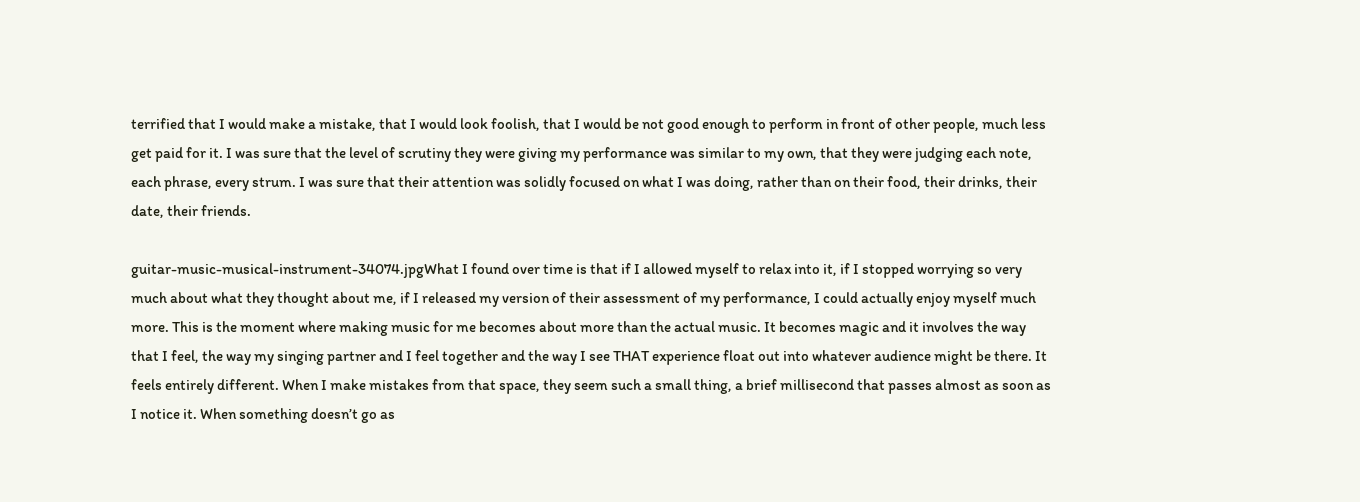terrified that I would make a mistake, that I would look foolish, that I would be not good enough to perform in front of other people, much less get paid for it. I was sure that the level of scrutiny they were giving my performance was similar to my own, that they were judging each note, each phrase, every strum. I was sure that their attention was solidly focused on what I was doing, rather than on their food, their drinks, their date, their friends.

guitar-music-musical-instrument-34074.jpgWhat I found over time is that if I allowed myself to relax into it, if I stopped worrying so very much about what they thought about me, if I released my version of their assessment of my performance, I could actually enjoy myself much more. This is the moment where making music for me becomes about more than the actual music. It becomes magic and it involves the way that I feel, the way my singing partner and I feel together and the way I see THAT experience float out into whatever audience might be there. It feels entirely different. When I make mistakes from that space, they seem such a small thing, a brief millisecond that passes almost as soon as I notice it. When something doesn’t go as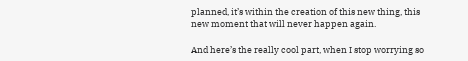planned, it’s within the creation of this new thing, this new moment that will never happen again.

And here’s the really cool part, when I stop worrying so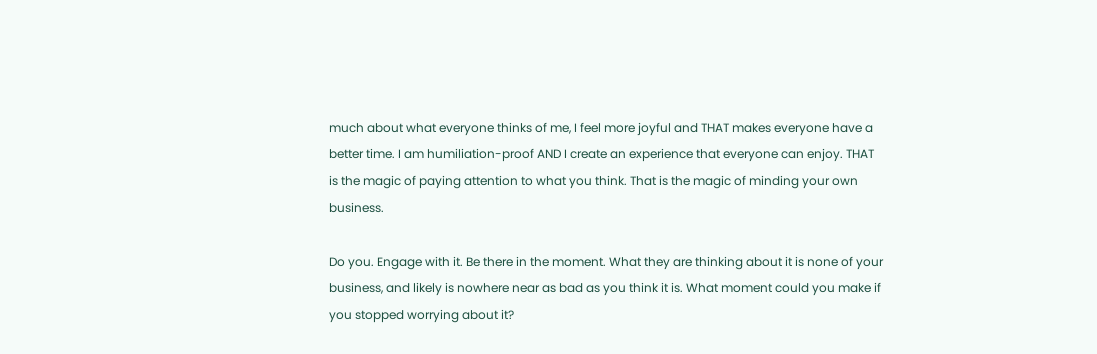much about what everyone thinks of me, I feel more joyful and THAT makes everyone have a better time. I am humiliation-proof AND I create an experience that everyone can enjoy. THAT is the magic of paying attention to what you think. That is the magic of minding your own business.

Do you. Engage with it. Be there in the moment. What they are thinking about it is none of your business, and likely is nowhere near as bad as you think it is. What moment could you make if you stopped worrying about it?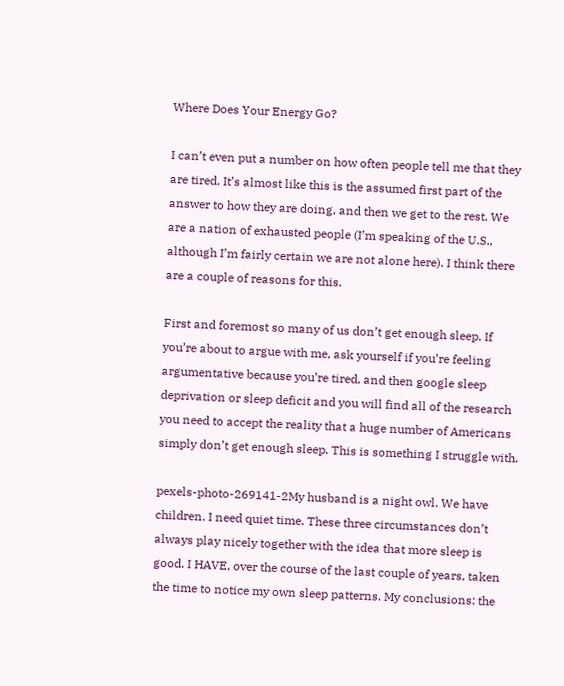Where Does Your Energy Go?

I can’t even put a number on how often people tell me that they are tired. It’s almost like this is the assumed first part of the answer to how they are doing, and then we get to the rest. We are a nation of exhausted people (I’m speaking of the U.S., although I’m fairly certain we are not alone here). I think there are a couple of reasons for this.

First and foremost so many of us don’t get enough sleep. If you’re about to argue with me, ask yourself if you’re feeling argumentative because you’re tired, and then google sleep deprivation or sleep deficit and you will find all of the research you need to accept the reality that a huge number of Americans simply don’t get enough sleep. This is something I struggle with.

pexels-photo-269141-2My husband is a night owl. We have children. I need quiet time. These three circumstances don’t always play nicely together with the idea that more sleep is good. I HAVE, over the course of the last couple of years, taken the time to notice my own sleep patterns. My conclusions: the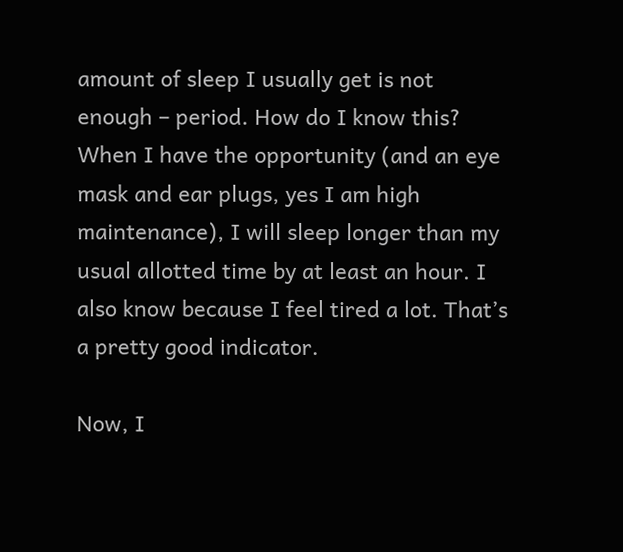amount of sleep I usually get is not enough – period. How do I know this? When I have the opportunity (and an eye mask and ear plugs, yes I am high maintenance), I will sleep longer than my usual allotted time by at least an hour. I also know because I feel tired a lot. That’s a pretty good indicator.

Now, I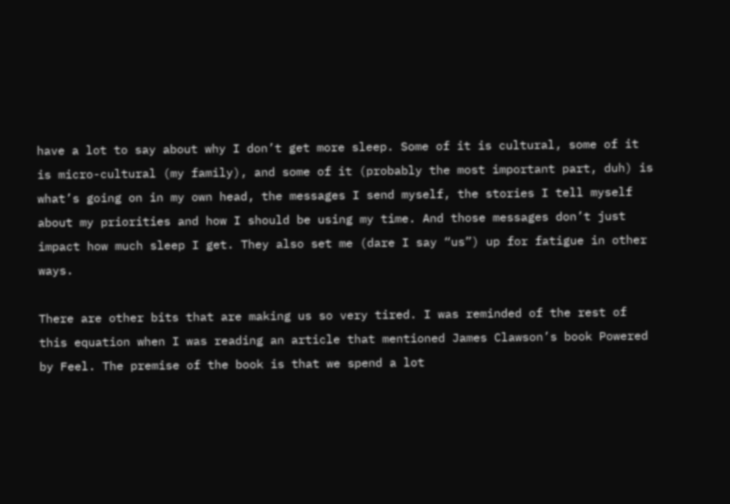have a lot to say about why I don’t get more sleep. Some of it is cultural, some of it is micro-cultural (my family), and some of it (probably the most important part, duh) is what’s going on in my own head, the messages I send myself, the stories I tell myself about my priorities and how I should be using my time. And those messages don’t just impact how much sleep I get. They also set me (dare I say “us”) up for fatigue in other ways.

There are other bits that are making us so very tired. I was reminded of the rest of this equation when I was reading an article that mentioned James Clawson’s book Powered by Feel. The premise of the book is that we spend a lot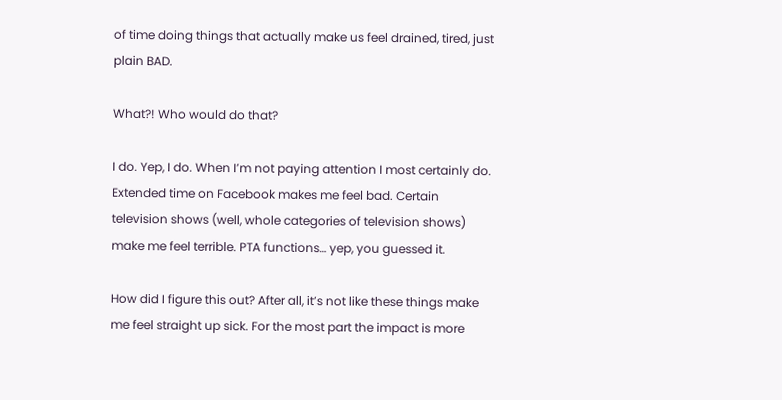of time doing things that actually make us feel drained, tired, just plain BAD.

What?! Who would do that?

I do. Yep, I do. When I’m not paying attention I most certainly do. Extended time on Facebook makes me feel bad. Certain television shows (well, whole categories of television shows) make me feel terrible. PTA functions… yep, you guessed it.

How did I figure this out? After all, it’s not like these things make me feel straight up sick. For the most part the impact is more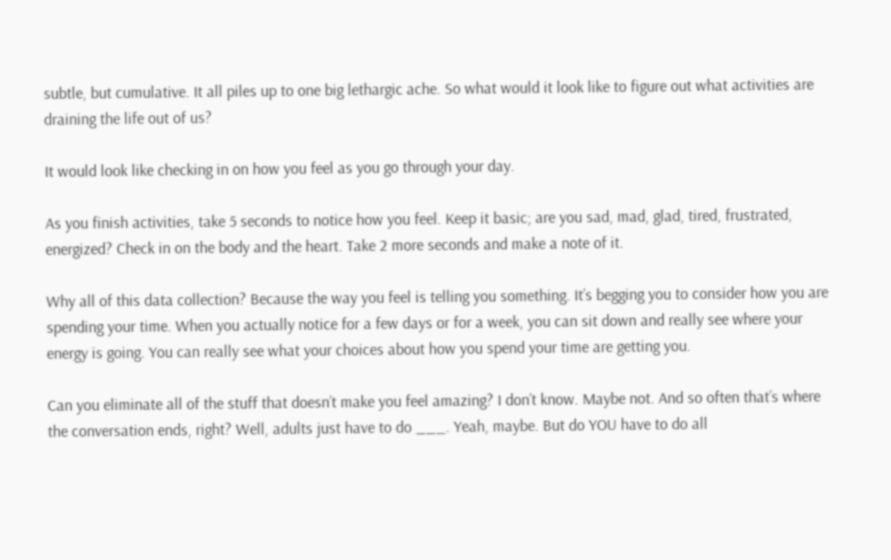subtle, but cumulative. It all piles up to one big lethargic ache. So what would it look like to figure out what activities are draining the life out of us?

It would look like checking in on how you feel as you go through your day.

As you finish activities, take 5 seconds to notice how you feel. Keep it basic; are you sad, mad, glad, tired, frustrated, energized? Check in on the body and the heart. Take 2 more seconds and make a note of it.

Why all of this data collection? Because the way you feel is telling you something. It’s begging you to consider how you are spending your time. When you actually notice for a few days or for a week, you can sit down and really see where your energy is going. You can really see what your choices about how you spend your time are getting you.

Can you eliminate all of the stuff that doesn’t make you feel amazing? I don’t know. Maybe not. And so often that’s where the conversation ends, right? Well, adults just have to do ___. Yeah, maybe. But do YOU have to do all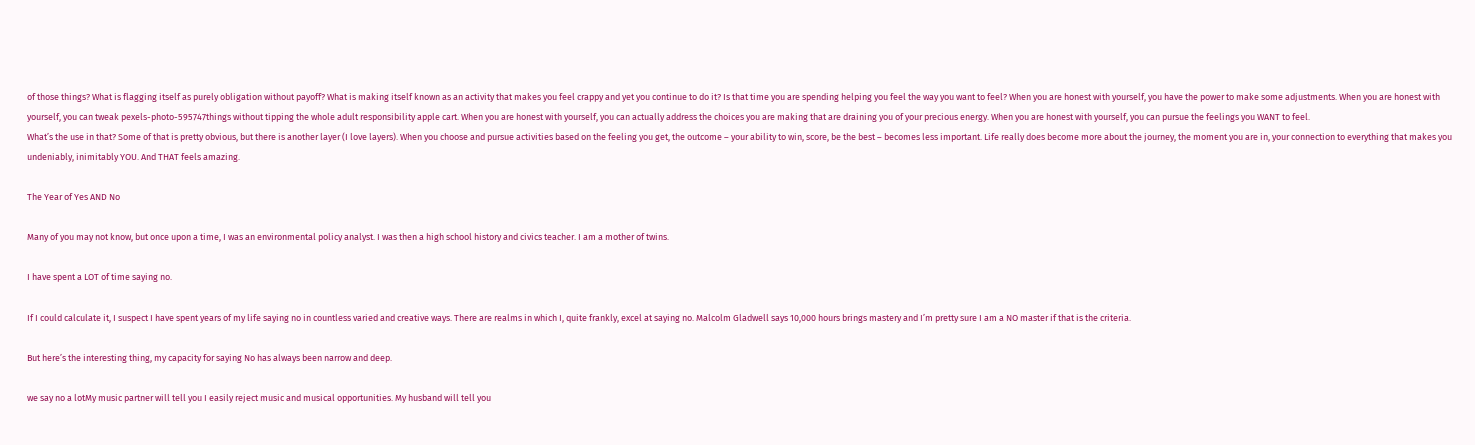of those things? What is flagging itself as purely obligation without payoff? What is making itself known as an activity that makes you feel crappy and yet you continue to do it? Is that time you are spending helping you feel the way you want to feel? When you are honest with yourself, you have the power to make some adjustments. When you are honest with yourself, you can tweak pexels-photo-595747things without tipping the whole adult responsibility apple cart. When you are honest with yourself, you can actually address the choices you are making that are draining you of your precious energy. When you are honest with yourself, you can pursue the feelings you WANT to feel.
What’s the use in that? Some of that is pretty obvious, but there is another layer (I love layers). When you choose and pursue activities based on the feeling you get, the outcome – your ability to win, score, be the best – becomes less important. Life really does become more about the journey, the moment you are in, your connection to everything that makes you undeniably, inimitably YOU. And THAT feels amazing.

The Year of Yes AND No

Many of you may not know, but once upon a time, I was an environmental policy analyst. I was then a high school history and civics teacher. I am a mother of twins.

I have spent a LOT of time saying no.

If I could calculate it, I suspect I have spent years of my life saying no in countless varied and creative ways. There are realms in which I, quite frankly, excel at saying no. Malcolm Gladwell says 10,000 hours brings mastery and I’m pretty sure I am a NO master if that is the criteria.

But here’s the interesting thing, my capacity for saying No has always been narrow and deep.

we say no a lotMy music partner will tell you I easily reject music and musical opportunities. My husband will tell you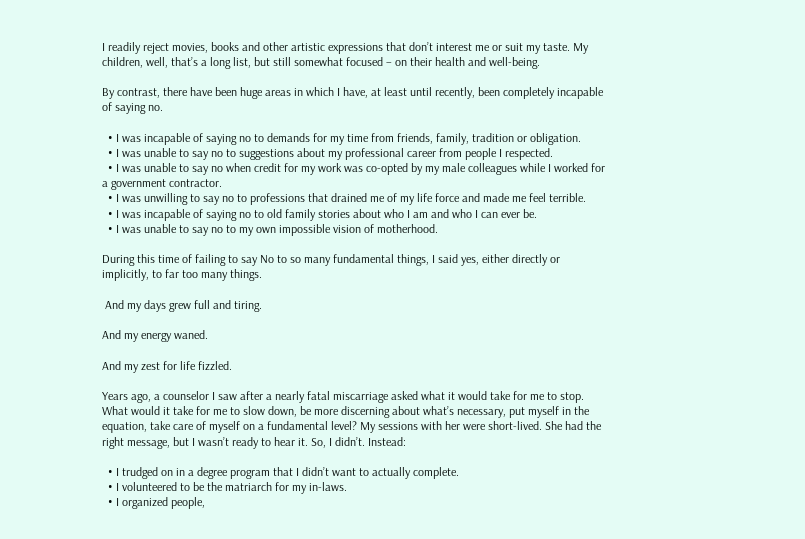I readily reject movies, books and other artistic expressions that don’t interest me or suit my taste. My children, well, that’s a long list, but still somewhat focused – on their health and well-being.

By contrast, there have been huge areas in which I have, at least until recently, been completely incapable of saying no.

  • I was incapable of saying no to demands for my time from friends, family, tradition or obligation.
  • I was unable to say no to suggestions about my professional career from people I respected.
  • I was unable to say no when credit for my work was co-opted by my male colleagues while I worked for a government contractor.
  • I was unwilling to say no to professions that drained me of my life force and made me feel terrible.
  • I was incapable of saying no to old family stories about who I am and who I can ever be.
  • I was unable to say no to my own impossible vision of motherhood.

During this time of failing to say No to so many fundamental things, I said yes, either directly or implicitly, to far too many things.

 And my days grew full and tiring.

And my energy waned.

And my zest for life fizzled.

Years ago, a counselor I saw after a nearly fatal miscarriage asked what it would take for me to stop. What would it take for me to slow down, be more discerning about what’s necessary, put myself in the equation, take care of myself on a fundamental level? My sessions with her were short-lived. She had the right message, but I wasn’t ready to hear it. So, I didn’t. Instead:

  • I trudged on in a degree program that I didn’t want to actually complete.
  • I volunteered to be the matriarch for my in-laws.
  • I organized people,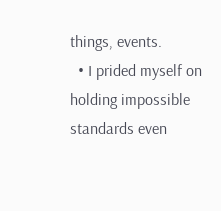things, events.
  • I prided myself on holding impossible standards even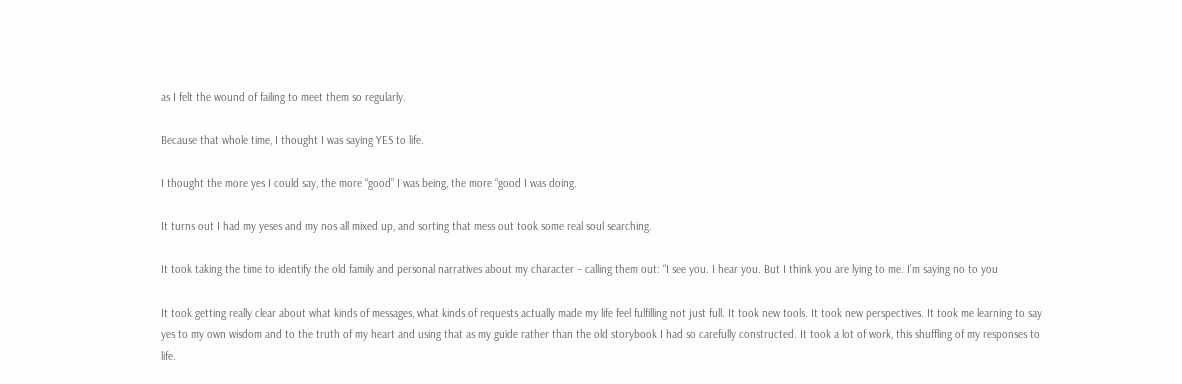as I felt the wound of failing to meet them so regularly.

Because that whole time, I thought I was saying YES to life.

I thought the more yes I could say, the more “good” I was being, the more “good I was doing.

It turns out I had my yeses and my nos all mixed up, and sorting that mess out took some real soul searching.

It took taking the time to identify the old family and personal narratives about my character – calling them out: “I see you. I hear you. But I think you are lying to me. I’m saying no to you

It took getting really clear about what kinds of messages, what kinds of requests actually made my life feel fulfilling not just full. It took new tools. It took new perspectives. It took me learning to say yes to my own wisdom and to the truth of my heart and using that as my guide rather than the old storybook I had so carefully constructed. It took a lot of work, this shuffling of my responses to life.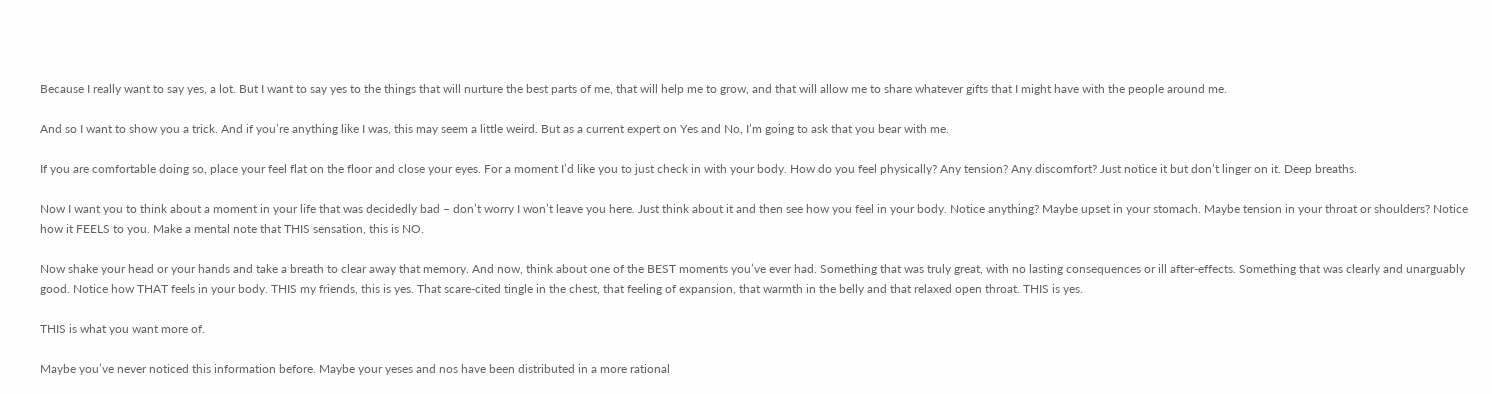Because I really want to say yes, a lot. But I want to say yes to the things that will nurture the best parts of me, that will help me to grow, and that will allow me to share whatever gifts that I might have with the people around me.

And so I want to show you a trick. And if you’re anything like I was, this may seem a little weird. But as a current expert on Yes and No, I’m going to ask that you bear with me.

If you are comfortable doing so, place your feel flat on the floor and close your eyes. For a moment I’d like you to just check in with your body. How do you feel physically? Any tension? Any discomfort? Just notice it but don’t linger on it. Deep breaths.

Now I want you to think about a moment in your life that was decidedly bad – don’t worry I won’t leave you here. Just think about it and then see how you feel in your body. Notice anything? Maybe upset in your stomach. Maybe tension in your throat or shoulders? Notice how it FEELS to you. Make a mental note that THIS sensation, this is NO.

Now shake your head or your hands and take a breath to clear away that memory. And now, think about one of the BEST moments you’ve ever had. Something that was truly great, with no lasting consequences or ill after-effects. Something that was clearly and unarguably good. Notice how THAT feels in your body. THIS my friends, this is yes. That scare-cited tingle in the chest, that feeling of expansion, that warmth in the belly and that relaxed open throat. THIS is yes.

THIS is what you want more of.

Maybe you’ve never noticed this information before. Maybe your yeses and nos have been distributed in a more rational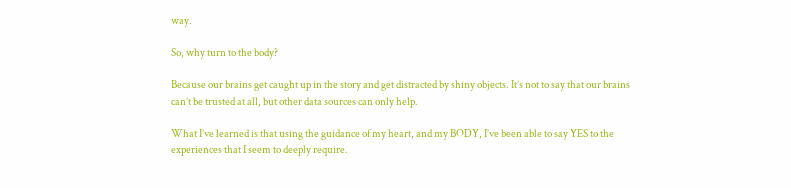way.

So, why turn to the body?

Because our brains get caught up in the story and get distracted by shiny objects. It’s not to say that our brains can’t be trusted at all, but other data sources can only help.

What I’ve learned is that using the guidance of my heart, and my BODY, I’ve been able to say YES to the experiences that I seem to deeply require.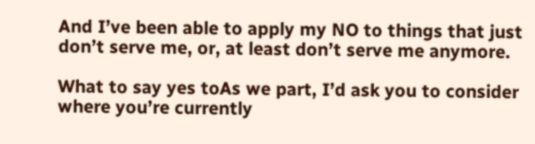And I’ve been able to apply my NO to things that just don’t serve me, or, at least don’t serve me anymore.

What to say yes toAs we part, I’d ask you to consider where you’re currently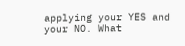applying your YES and your NO. What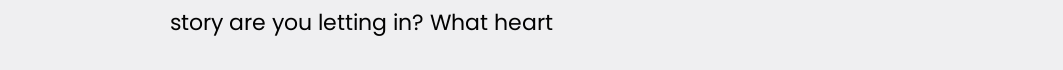story are you letting in? What heart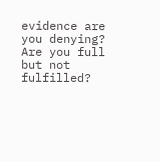evidence are you denying? Are you full but not fulfilled?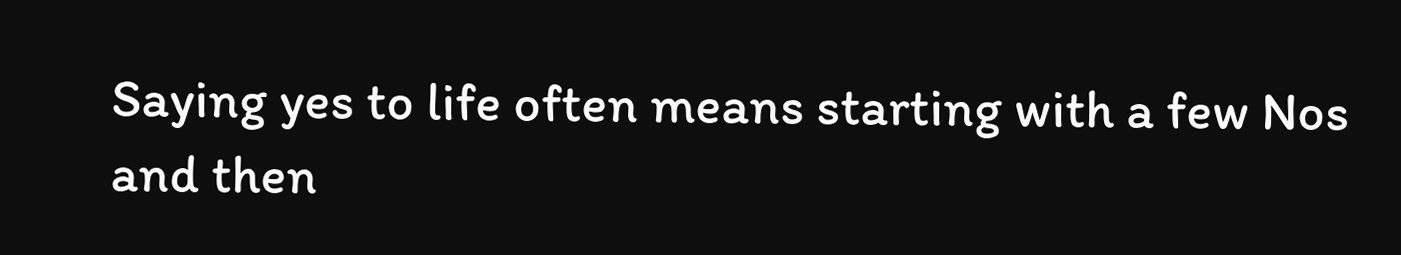Saying yes to life often means starting with a few Nos and then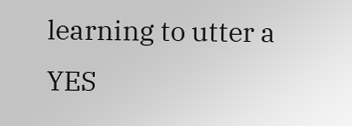learning to utter a YES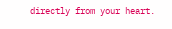directly from your heart.